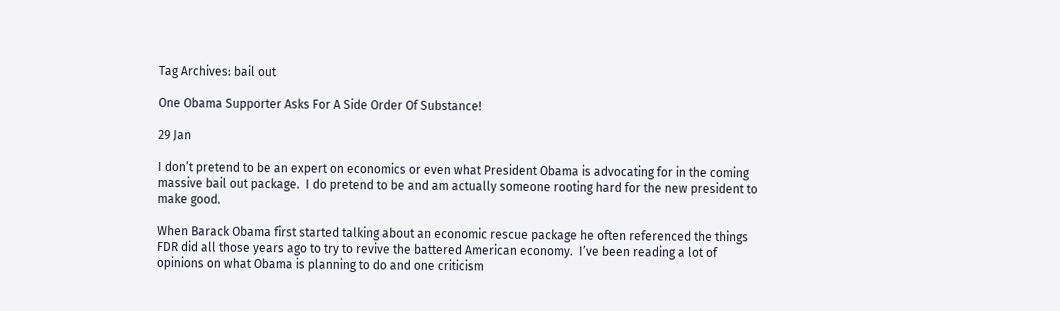Tag Archives: bail out

One Obama Supporter Asks For A Side Order Of Substance!

29 Jan

I don’t pretend to be an expert on economics or even what President Obama is advocating for in the coming massive bail out package.  I do pretend to be and am actually someone rooting hard for the new president to make good.

When Barack Obama first started talking about an economic rescue package he often referenced the things FDR did all those years ago to try to revive the battered American economy.  I’ve been reading a lot of opinions on what Obama is planning to do and one criticism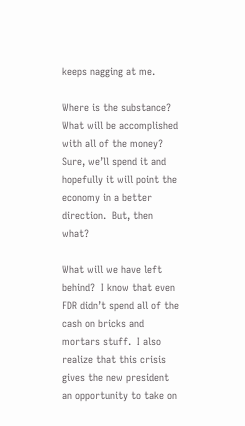keeps nagging at me.

Where is the substance?  What will be accomplished with all of the money?  Sure, we’ll spend it and hopefully it will point the economy in a better direction.  But, then what?

What will we have left behind?  I know that even FDR didn’t spend all of the cash on bricks and mortars stuff.  I also realize that this crisis gives the new president an opportunity to take on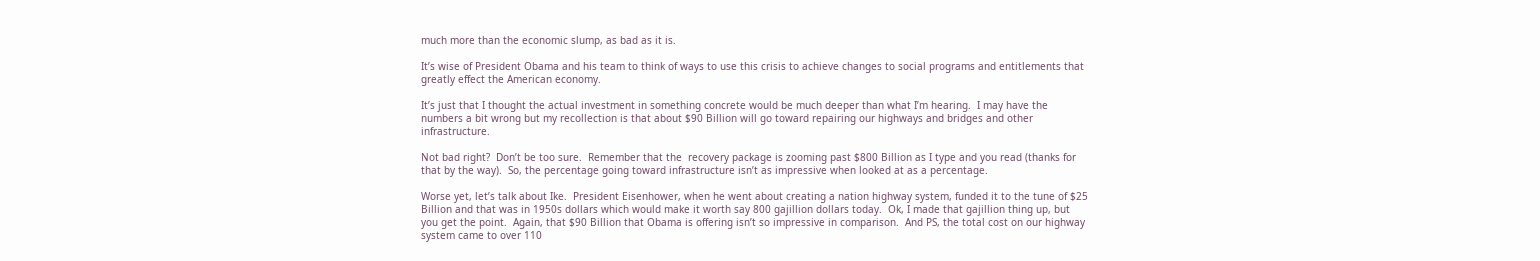much more than the economic slump, as bad as it is.

It’s wise of President Obama and his team to think of ways to use this crisis to achieve changes to social programs and entitlements that greatly effect the American economy.

It’s just that I thought the actual investment in something concrete would be much deeper than what I’m hearing.  I may have the numbers a bit wrong but my recollection is that about $90 Billion will go toward repairing our highways and bridges and other infrastructure.

Not bad right?  Don’t be too sure.  Remember that the  recovery package is zooming past $800 Billion as I type and you read (thanks for that by the way).  So, the percentage going toward infrastructure isn’t as impressive when looked at as a percentage.

Worse yet, let’s talk about Ike.  President Eisenhower, when he went about creating a nation highway system, funded it to the tune of $25 Billion and that was in 1950s dollars which would make it worth say 800 gajillion dollars today.  Ok, I made that gajillion thing up, but you get the point.  Again, that $90 Billion that Obama is offering isn’t so impressive in comparison.  And PS, the total cost on our highway system came to over 110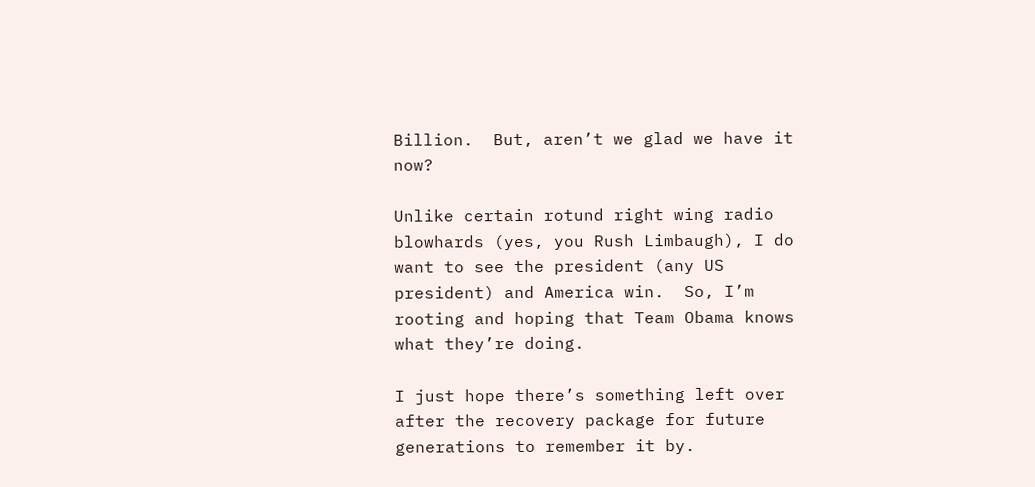Billion.  But, aren’t we glad we have it now?

Unlike certain rotund right wing radio blowhards (yes, you Rush Limbaugh), I do want to see the president (any US president) and America win.  So, I’m rooting and hoping that Team Obama knows what they’re doing.

I just hope there’s something left over after the recovery package for future generations to remember it by.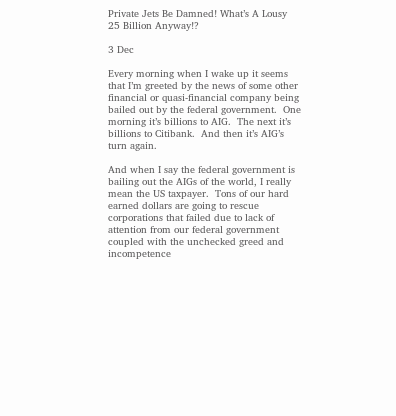Private Jets Be Damned! What’s A Lousy 25 Billion Anyway!?

3 Dec

Every morning when I wake up it seems that I’m greeted by the news of some other financial or quasi-financial company being bailed out by the federal government.  One morning it’s billions to AIG.  The next it’s billions to Citibank.  And then it’s AIG’s turn again.

And when I say the federal government is bailing out the AIGs of the world, I really mean the US taxpayer.  Tons of our hard earned dollars are going to rescue corporations that failed due to lack of attention from our federal government coupled with the unchecked greed and incompetence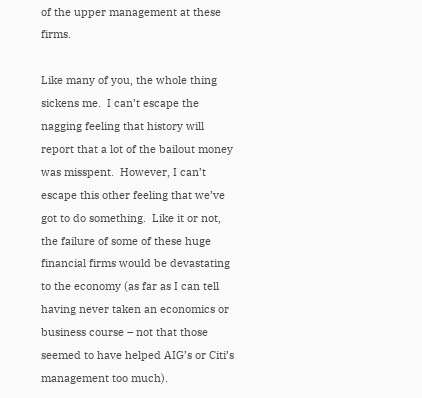of the upper management at these firms.

Like many of you, the whole thing sickens me.  I can’t escape the nagging feeling that history will report that a lot of the bailout money was misspent.  However, I can’t escape this other feeling that we’ve got to do something.  Like it or not, the failure of some of these huge financial firms would be devastating to the economy (as far as I can tell having never taken an economics or business course – not that those seemed to have helped AIG’s or Citi’s management too much).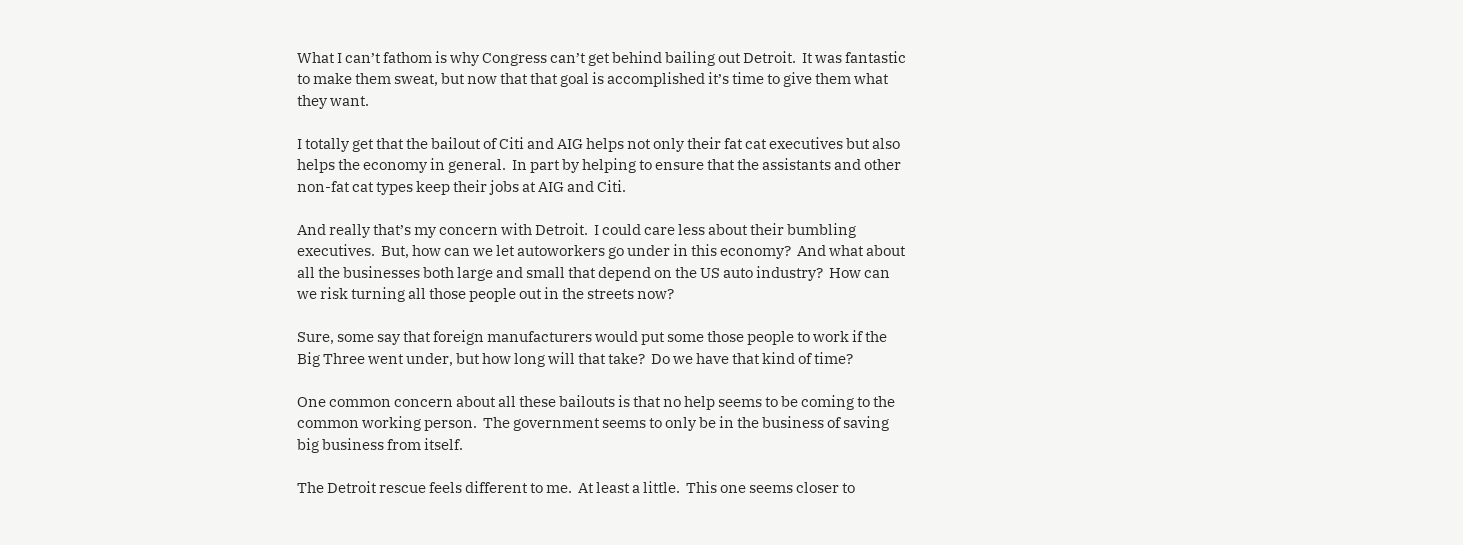What I can’t fathom is why Congress can’t get behind bailing out Detroit.  It was fantastic to make them sweat, but now that that goal is accomplished it’s time to give them what they want.

I totally get that the bailout of Citi and AIG helps not only their fat cat executives but also helps the economy in general.  In part by helping to ensure that the assistants and other non-fat cat types keep their jobs at AIG and Citi.

And really that’s my concern with Detroit.  I could care less about their bumbling executives.  But, how can we let autoworkers go under in this economy?  And what about all the businesses both large and small that depend on the US auto industry?  How can we risk turning all those people out in the streets now?

Sure, some say that foreign manufacturers would put some those people to work if the Big Three went under, but how long will that take?  Do we have that kind of time?

One common concern about all these bailouts is that no help seems to be coming to the common working person.  The government seems to only be in the business of saving big business from itself.

The Detroit rescue feels different to me.  At least a little.  This one seems closer to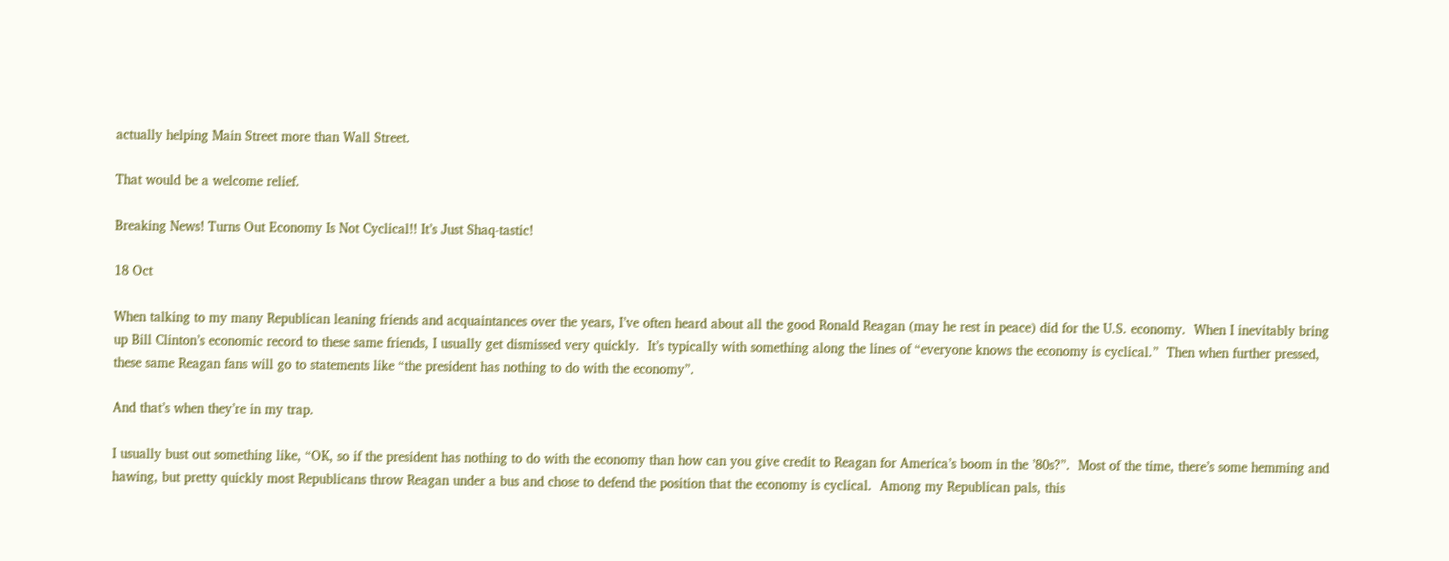actually helping Main Street more than Wall Street.

That would be a welcome relief.

Breaking News! Turns Out Economy Is Not Cyclical!! It’s Just Shaq-tastic!

18 Oct

When talking to my many Republican leaning friends and acquaintances over the years, I’ve often heard about all the good Ronald Reagan (may he rest in peace) did for the U.S. economy.  When I inevitably bring up Bill Clinton’s economic record to these same friends, I usually get dismissed very quickly.  It’s typically with something along the lines of “everyone knows the economy is cyclical.”  Then when further pressed, these same Reagan fans will go to statements like “the president has nothing to do with the economy”.

And that’s when they’re in my trap.

I usually bust out something like, “OK, so if the president has nothing to do with the economy than how can you give credit to Reagan for America’s boom in the ’80s?”.  Most of the time, there’s some hemming and hawing, but pretty quickly most Republicans throw Reagan under a bus and chose to defend the position that the economy is cyclical.  Among my Republican pals, this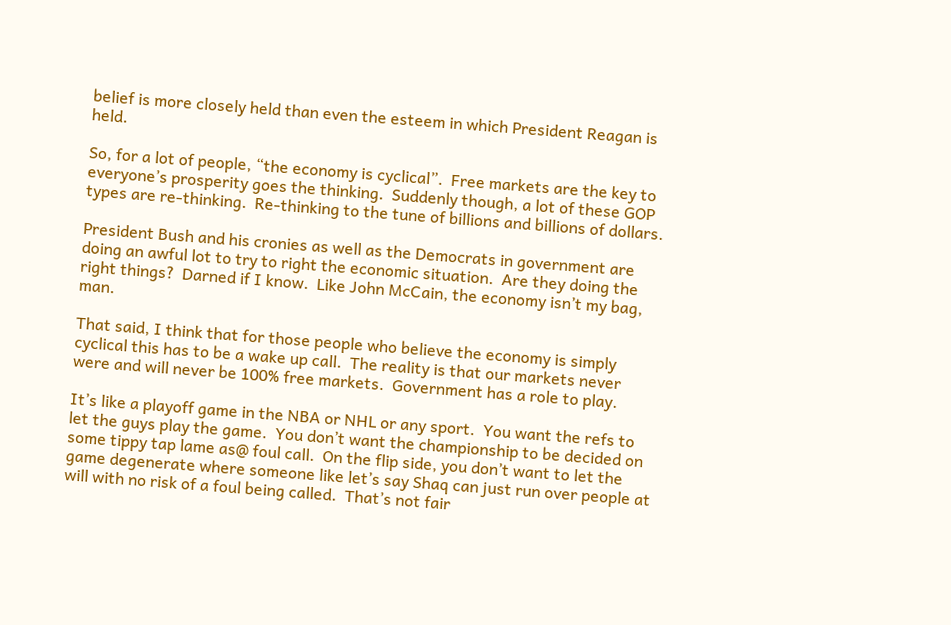belief is more closely held than even the esteem in which President Reagan is held.

So, for a lot of people, “the economy is cyclical”.  Free markets are the key to everyone’s prosperity goes the thinking.  Suddenly though, a lot of these GOP types are re-thinking.  Re-thinking to the tune of billions and billions of dollars.

President Bush and his cronies as well as the Democrats in government are doing an awful lot to try to right the economic situation.  Are they doing the right things?  Darned if I know.  Like John McCain, the economy isn’t my bag, man.

That said, I think that for those people who believe the economy is simply cyclical this has to be a wake up call.  The reality is that our markets never were and will never be 100% free markets.  Government has a role to play.

It’s like a playoff game in the NBA or NHL or any sport.  You want the refs to let the guys play the game.  You don’t want the championship to be decided on some tippy tap lame as@ foul call.  On the flip side, you don’t want to let the game degenerate where someone like let’s say Shaq can just run over people at will with no risk of a foul being called.  That’s not fair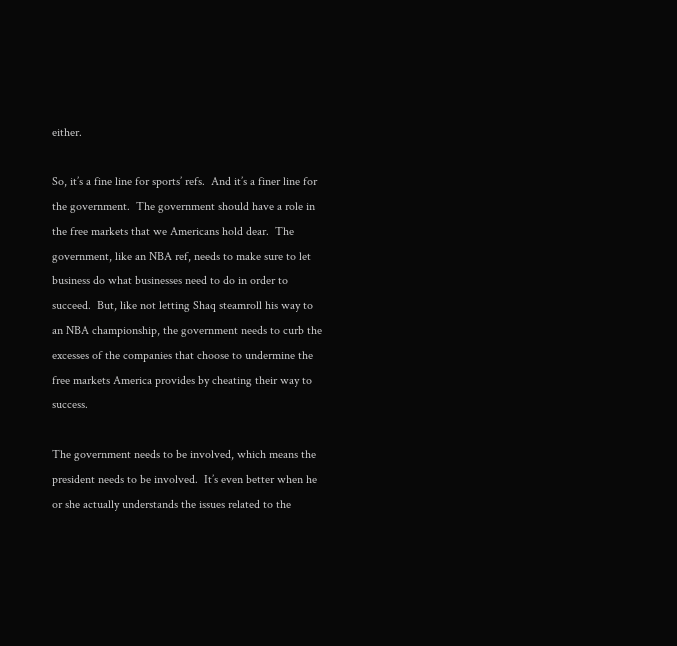either.

So, it’s a fine line for sports’ refs.  And it’s a finer line for the government.  The government should have a role in the free markets that we Americans hold dear.  The government, like an NBA ref, needs to make sure to let business do what businesses need to do in order to succeed.  But, like not letting Shaq steamroll his way to an NBA championship, the government needs to curb the excesses of the companies that choose to undermine the free markets America provides by cheating their way to success.

The government needs to be involved, which means the president needs to be involved.  It’s even better when he or she actually understands the issues related to the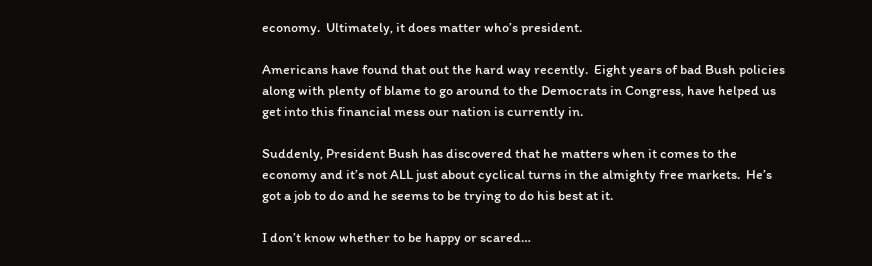economy.  Ultimately, it does matter who’s president.

Americans have found that out the hard way recently.  Eight years of bad Bush policies along with plenty of blame to go around to the Democrats in Congress, have helped us get into this financial mess our nation is currently in.

Suddenly, President Bush has discovered that he matters when it comes to the economy and it’s not ALL just about cyclical turns in the almighty free markets.  He’s got a job to do and he seems to be trying to do his best at it.

I don’t know whether to be happy or scared…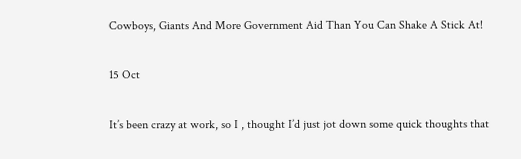Cowboys, Giants And More Government Aid Than You Can Shake A Stick At!

15 Oct

It’s been crazy at work, so I , thought I’d just jot down some quick thoughts that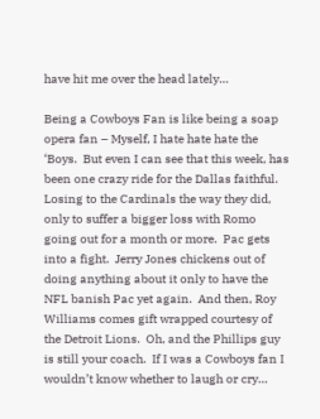have hit me over the head lately…

Being a Cowboys Fan is like being a soap opera fan – Myself, I hate hate hate the ‘Boys.  But even I can see that this week, has been one crazy ride for the Dallas faithful.  Losing to the Cardinals the way they did, only to suffer a bigger loss with Romo going out for a month or more.  Pac gets into a fight.  Jerry Jones chickens out of doing anything about it only to have the NFL banish Pac yet again.  And then, Roy Williams comes gift wrapped courtesy of the Detroit Lions.  Oh, and the Phillips guy is still your coach.  If I was a Cowboys fan I wouldn’t know whether to laugh or cry…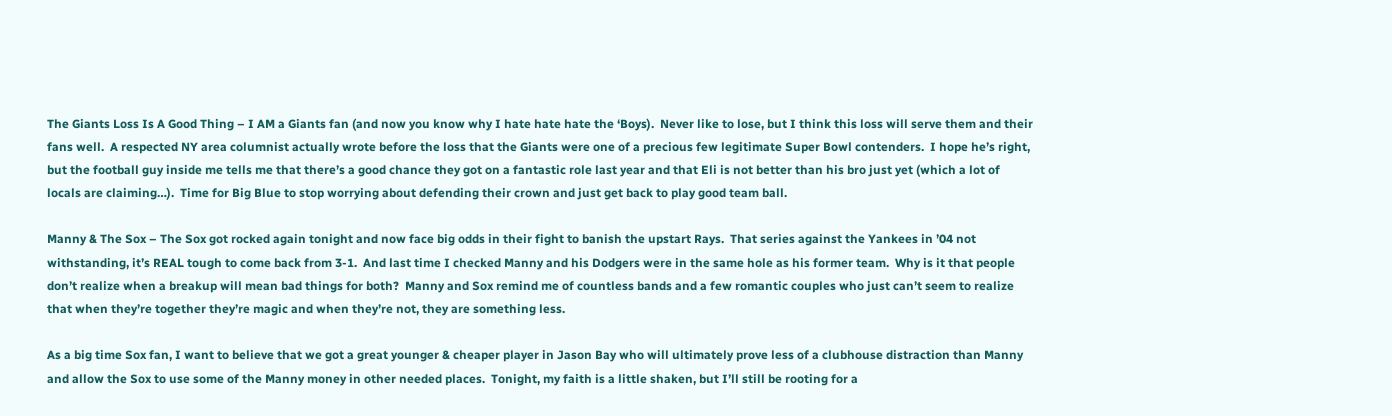The Giants Loss Is A Good Thing – I AM a Giants fan (and now you know why I hate hate hate the ‘Boys).  Never like to lose, but I think this loss will serve them and their fans well.  A respected NY area columnist actually wrote before the loss that the Giants were one of a precious few legitimate Super Bowl contenders.  I hope he’s right, but the football guy inside me tells me that there’s a good chance they got on a fantastic role last year and that Eli is not better than his bro just yet (which a lot of locals are claiming…).  Time for Big Blue to stop worrying about defending their crown and just get back to play good team ball.

Manny & The Sox – The Sox got rocked again tonight and now face big odds in their fight to banish the upstart Rays.  That series against the Yankees in ’04 not withstanding, it’s REAL tough to come back from 3-1.  And last time I checked Manny and his Dodgers were in the same hole as his former team.  Why is it that people don’t realize when a breakup will mean bad things for both?  Manny and Sox remind me of countless bands and a few romantic couples who just can’t seem to realize that when they’re together they’re magic and when they’re not, they are something less.

As a big time Sox fan, I want to believe that we got a great younger & cheaper player in Jason Bay who will ultimately prove less of a clubhouse distraction than Manny and allow the Sox to use some of the Manny money in other needed places.  Tonight, my faith is a little shaken, but I’ll still be rooting for a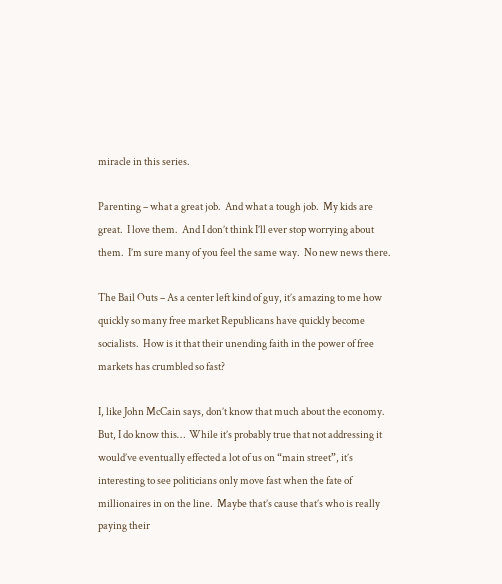miracle in this series.

Parenting – what a great job.  And what a tough job.  My kids are great.  I love them.  And I don’t think I’ll ever stop worrying about them.  I’m sure many of you feel the same way.  No new news there.

The Bail Outs – As a center left kind of guy, it’s amazing to me how quickly so many free market Republicans have quickly become socialists.  How is it that their unending faith in the power of free markets has crumbled so fast?

I, like John McCain says, don’t know that much about the economy.  But, I do know this…  While it’s probably true that not addressing it would’ve eventually effected a lot of us on “main street”, it’s interesting to see politicians only move fast when the fate of millionaires in on the line.  Maybe that’s cause that’s who is really paying their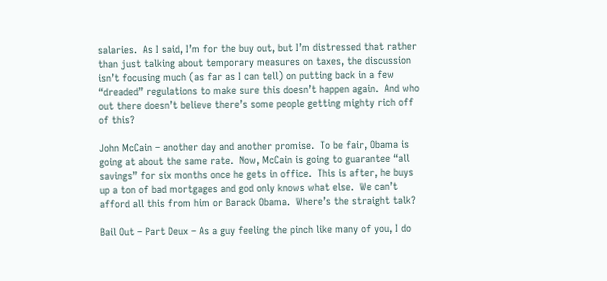salaries.  As I said, I’m for the buy out, but I’m distressed that rather than just talking about temporary measures on taxes, the discussion isn’t focusing much (as far as I can tell) on putting back in a few “dreaded” regulations to make sure this doesn’t happen again.  And who out there doesn’t believe there’s some people getting mighty rich off of this?

John McCain – another day and another promise.  To be fair, Obama is going at about the same rate.  Now, McCain is going to guarantee “all savings” for six months once he gets in office.  This is after, he buys up a ton of bad mortgages and god only knows what else.  We can’t afford all this from him or Barack Obama.  Where’s the straight talk?

Bail Out – Part Deux – As a guy feeling the pinch like many of you, I do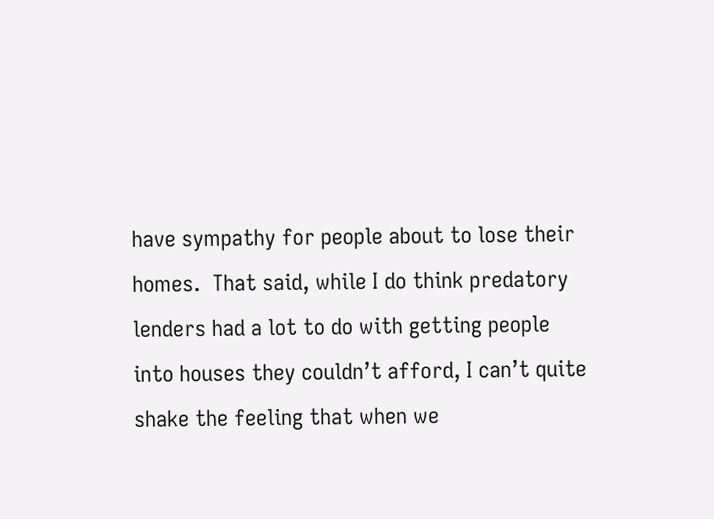have sympathy for people about to lose their homes.  That said, while I do think predatory lenders had a lot to do with getting people into houses they couldn’t afford, I can’t quite shake the feeling that when we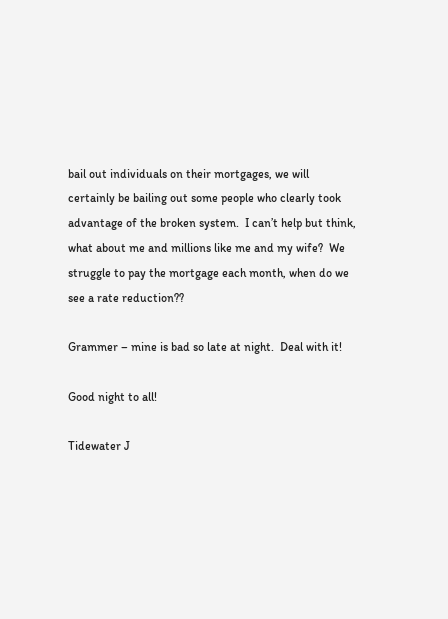bail out individuals on their mortgages, we will certainly be bailing out some people who clearly took advantage of the broken system.  I can’t help but think, what about me and millions like me and my wife?  We struggle to pay the mortgage each month, when do we see a rate reduction??

Grammer – mine is bad so late at night.  Deal with it!

Good night to all!

Tidewater J